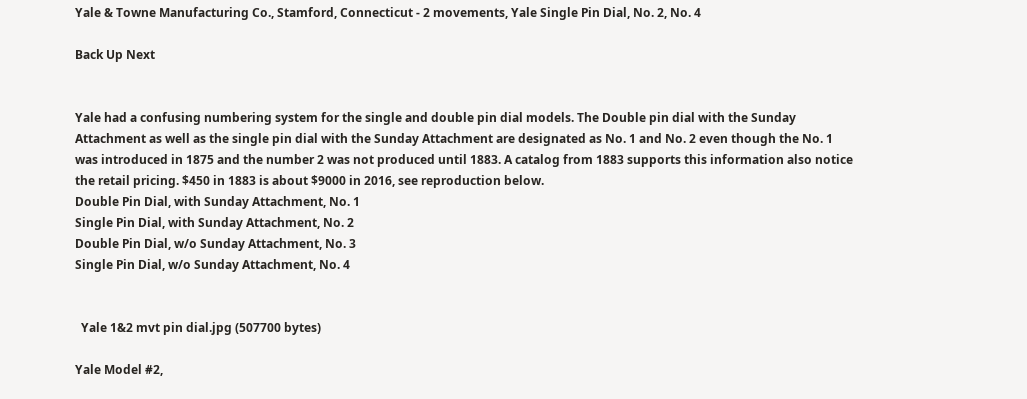Yale & Towne Manufacturing Co., Stamford, Connecticut - 2 movements, Yale Single Pin Dial, No. 2, No. 4

Back Up Next


Yale had a confusing numbering system for the single and double pin dial models. The Double pin dial with the Sunday Attachment as well as the single pin dial with the Sunday Attachment are designated as No. 1 and No. 2 even though the No. 1 was introduced in 1875 and the number 2 was not produced until 1883. A catalog from 1883 supports this information also notice the retail pricing. $450 in 1883 is about $9000 in 2016, see reproduction below.
Double Pin Dial, with Sunday Attachment, No. 1
Single Pin Dial, with Sunday Attachment, No. 2
Double Pin Dial, w/o Sunday Attachment, No. 3
Single Pin Dial, w/o Sunday Attachment, No. 4


  Yale 1&2 mvt pin dial.jpg (507700 bytes)

Yale Model #2,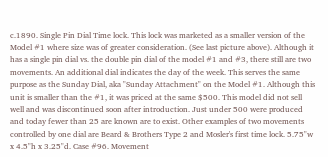c.1890. Single Pin Dial Time lock. This lock was marketed as a smaller version of the Model #1 where size was of greater consideration. (See last picture above). Although it has a single pin dial vs. the double pin dial of the model #1 and #3, there still are two movements. An additional dial indicates the day of the week. This serves the same purpose as the Sunday Dial, aka "Sunday Attachment" on the Model #1. Although this unit is smaller than the #1, it was priced at the same $500. This model did not sell well and was discontinued soon after introduction. Just under 500 were produced and today fewer than 25 are known are to exist. Other examples of two movements controlled by one dial are Beard & Brothers Type 2 and Mosler's first time lock. 5.75"w x 4.5"h x 3.25"d. Case #96. Movement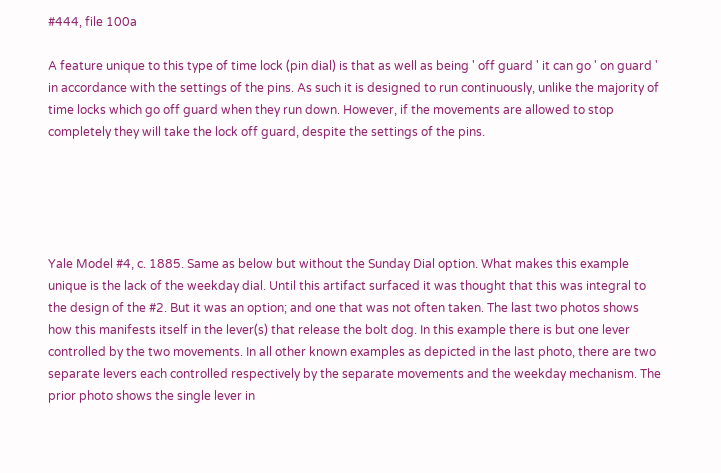#444, file 100a

A feature unique to this type of time lock (pin dial) is that as well as being ' off guard ' it can go ' on guard ' in accordance with the settings of the pins. As such it is designed to run continuously, unlike the majority of time locks which go off guard when they run down. However, if the movements are allowed to stop completely they will take the lock off guard, despite the settings of the pins.





Yale Model #4, c. 1885. Same as below but without the Sunday Dial option. What makes this example unique is the lack of the weekday dial. Until this artifact surfaced it was thought that this was integral to the design of the #2. But it was an option; and one that was not often taken. The last two photos shows how this manifests itself in the lever(s) that release the bolt dog. In this example there is but one lever controlled by the two movements. In all other known examples as depicted in the last photo, there are two separate levers each controlled respectively by the separate movements and the weekday mechanism. The prior photo shows the single lever in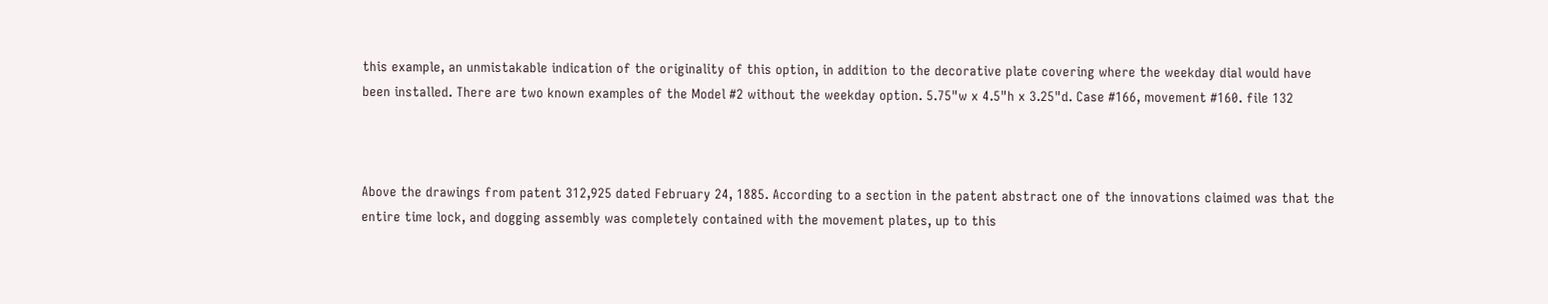this example, an unmistakable indication of the originality of this option, in addition to the decorative plate covering where the weekday dial would have been installed. There are two known examples of the Model #2 without the weekday option. 5.75"w x 4.5"h x 3.25"d. Case #166, movement #160. file 132



Above the drawings from patent 312,925 dated February 24, 1885. According to a section in the patent abstract one of the innovations claimed was that the entire time lock, and dogging assembly was completely contained with the movement plates, up to this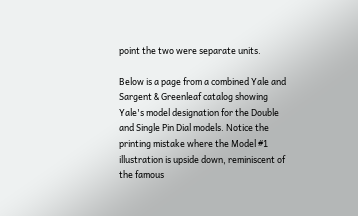point the two were separate units.

Below is a page from a combined Yale and Sargent & Greenleaf catalog showing Yale's model designation for the Double and Single Pin Dial models. Notice the printing mistake where the Model #1 illustration is upside down, reminiscent of the famous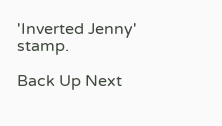'Inverted Jenny' stamp.

Back Up Next